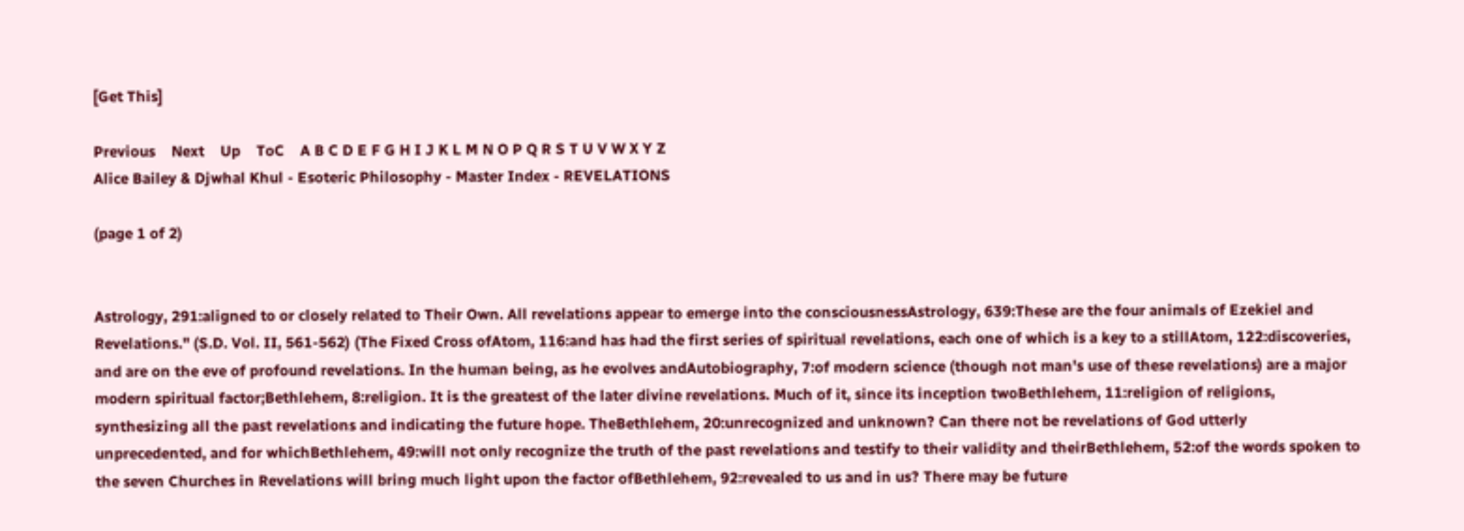[Get This]

Previous    Next    Up    ToC    A B C D E F G H I J K L M N O P Q R S T U V W X Y Z
Alice Bailey & Djwhal Khul - Esoteric Philosophy - Master Index - REVELATIONS

(page 1 of 2)


Astrology, 291:aligned to or closely related to Their Own. All revelations appear to emerge into the consciousnessAstrology, 639:These are the four animals of Ezekiel and Revelations." (S.D. Vol. II, 561-562) (The Fixed Cross ofAtom, 116:and has had the first series of spiritual revelations, each one of which is a key to a stillAtom, 122:discoveries, and are on the eve of profound revelations. In the human being, as he evolves andAutobiography, 7:of modern science (though not man's use of these revelations) are a major modern spiritual factor;Bethlehem, 8:religion. It is the greatest of the later divine revelations. Much of it, since its inception twoBethlehem, 11:religion of religions, synthesizing all the past revelations and indicating the future hope. TheBethlehem, 20:unrecognized and unknown? Can there not be revelations of God utterly unprecedented, and for whichBethlehem, 49:will not only recognize the truth of the past revelations and testify to their validity and theirBethlehem, 52:of the words spoken to the seven Churches in Revelations will bring much light upon the factor ofBethlehem, 92:revealed to us and in us? There may be future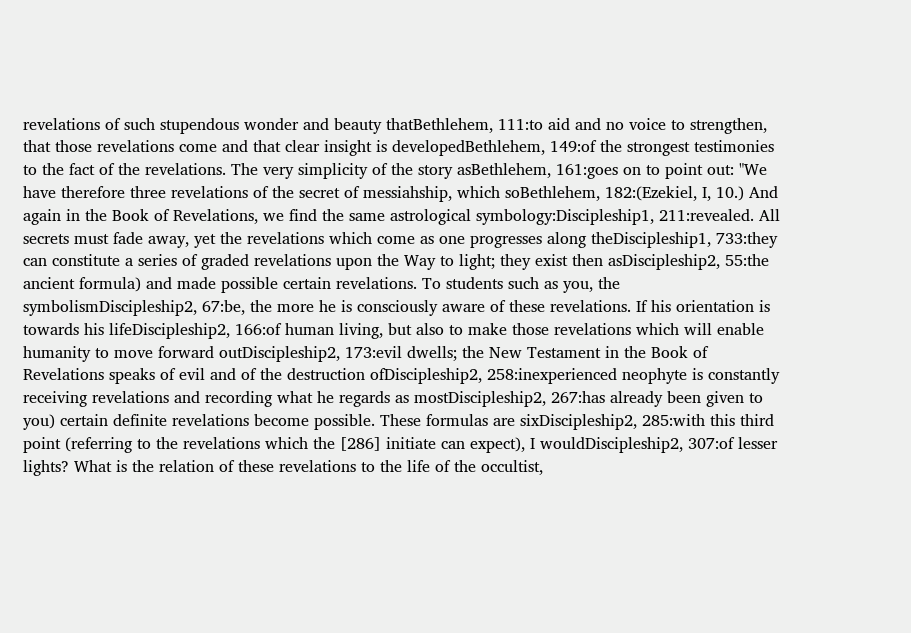revelations of such stupendous wonder and beauty thatBethlehem, 111:to aid and no voice to strengthen, that those revelations come and that clear insight is developedBethlehem, 149:of the strongest testimonies to the fact of the revelations. The very simplicity of the story asBethlehem, 161:goes on to point out: "We have therefore three revelations of the secret of messiahship, which soBethlehem, 182:(Ezekiel, I, 10.) And again in the Book of Revelations, we find the same astrological symbology:Discipleship1, 211:revealed. All secrets must fade away, yet the revelations which come as one progresses along theDiscipleship1, 733:they can constitute a series of graded revelations upon the Way to light; they exist then asDiscipleship2, 55:the ancient formula) and made possible certain revelations. To students such as you, the symbolismDiscipleship2, 67:be, the more he is consciously aware of these revelations. If his orientation is towards his lifeDiscipleship2, 166:of human living, but also to make those revelations which will enable humanity to move forward outDiscipleship2, 173:evil dwells; the New Testament in the Book of Revelations speaks of evil and of the destruction ofDiscipleship2, 258:inexperienced neophyte is constantly receiving revelations and recording what he regards as mostDiscipleship2, 267:has already been given to you) certain definite revelations become possible. These formulas are sixDiscipleship2, 285:with this third point (referring to the revelations which the [286] initiate can expect), I wouldDiscipleship2, 307:of lesser lights? What is the relation of these revelations to the life of the occultist,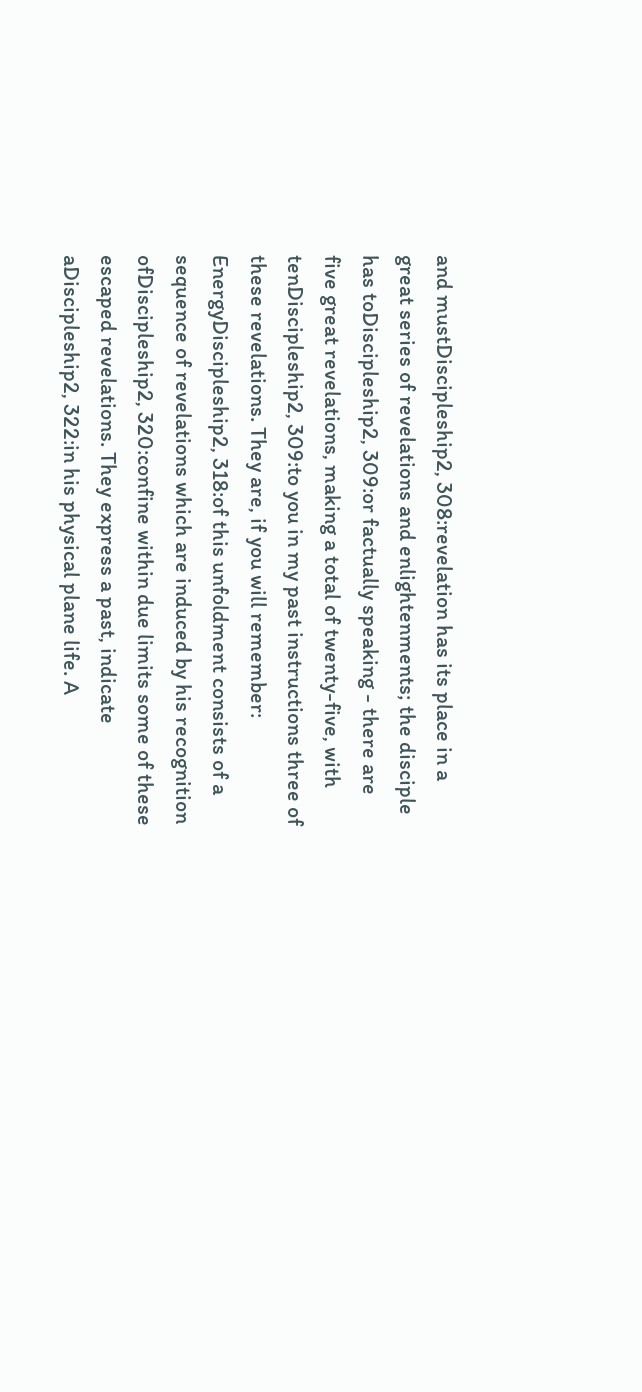and mustDiscipleship2, 308:revelation has its place in a great series of revelations and enlightenments; the disciple has toDiscipleship2, 309:or factually speaking - there are five great revelations, making a total of twenty-five, with tenDiscipleship2, 309:to you in my past instructions three of these revelations. They are, if you will remember: EnergyDiscipleship2, 318:of this unfoldment consists of a sequence of revelations which are induced by his recognition ofDiscipleship2, 320:confine within due limits some of these escaped revelations. They express a past, indicate aDiscipleship2, 322:in his physical plane life. A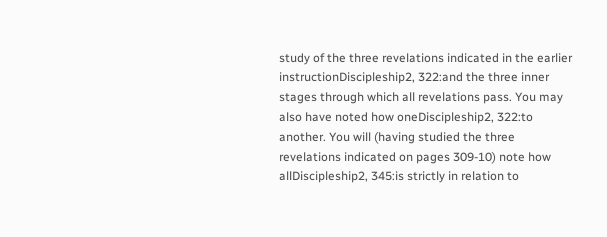study of the three revelations indicated in the earlier instructionDiscipleship2, 322:and the three inner stages through which all revelations pass. You may also have noted how oneDiscipleship2, 322:to another. You will (having studied the three revelations indicated on pages 309-10) note how allDiscipleship2, 345:is strictly in relation to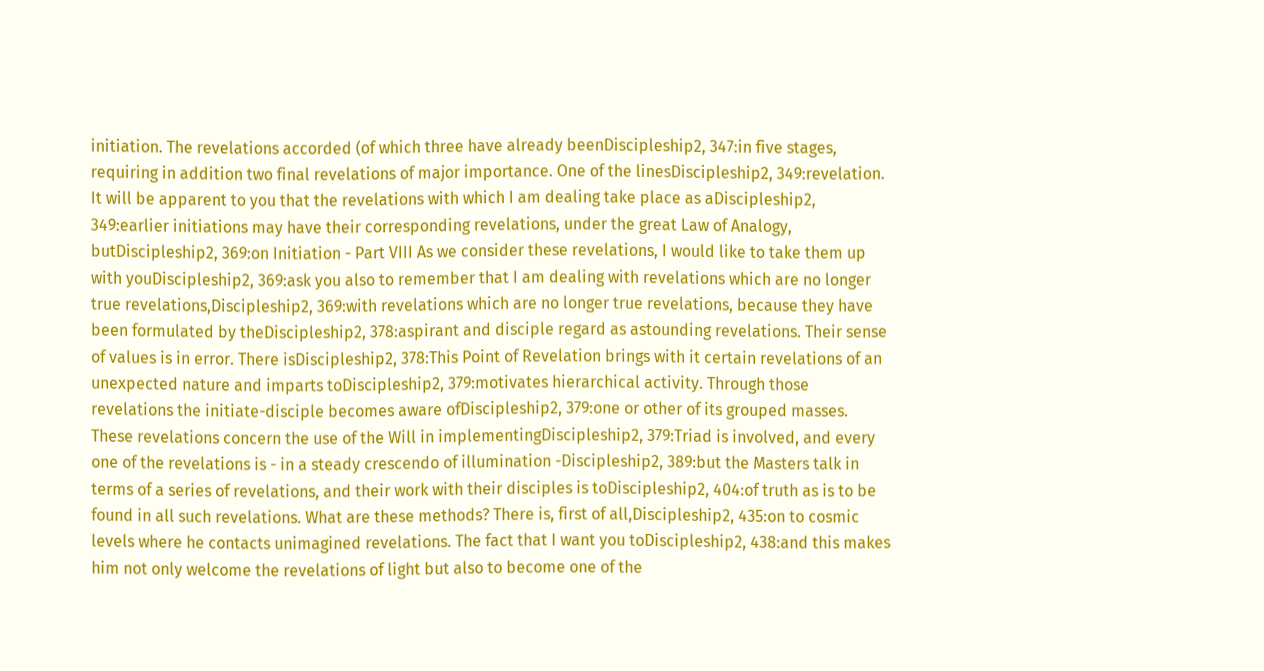initiation. The revelations accorded (of which three have already beenDiscipleship2, 347:in five stages, requiring in addition two final revelations of major importance. One of the linesDiscipleship2, 349:revelation. It will be apparent to you that the revelations with which I am dealing take place as aDiscipleship2, 349:earlier initiations may have their corresponding revelations, under the great Law of Analogy, butDiscipleship2, 369:on Initiation - Part VIII As we consider these revelations, I would like to take them up with youDiscipleship2, 369:ask you also to remember that I am dealing with revelations which are no longer true revelations,Discipleship2, 369:with revelations which are no longer true revelations, because they have been formulated by theDiscipleship2, 378:aspirant and disciple regard as astounding revelations. Their sense of values is in error. There isDiscipleship2, 378:This Point of Revelation brings with it certain revelations of an unexpected nature and imparts toDiscipleship2, 379:motivates hierarchical activity. Through those revelations the initiate-disciple becomes aware ofDiscipleship2, 379:one or other of its grouped masses. These revelations concern the use of the Will in implementingDiscipleship2, 379:Triad is involved, and every one of the revelations is - in a steady crescendo of illumination -Discipleship2, 389:but the Masters talk in terms of a series of revelations, and their work with their disciples is toDiscipleship2, 404:of truth as is to be found in all such revelations. What are these methods? There is, first of all,Discipleship2, 435:on to cosmic levels where he contacts unimagined revelations. The fact that I want you toDiscipleship2, 438:and this makes him not only welcome the revelations of light but also to become one of the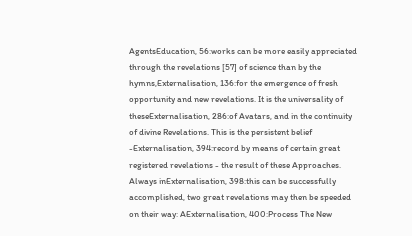AgentsEducation, 56:works can be more easily appreciated through the revelations [57] of science than by the hymns,Externalisation, 136:for the emergence of fresh opportunity and new revelations. It is the universality of theseExternalisation, 286:of Avatars, and in the continuity of divine Revelations. This is the persistent belief -Externalisation, 394:record by means of certain great registered revelations - the result of these Approaches. Always inExternalisation, 398:this can be successfully accomplished, two great revelations may then be speeded on their way: AExternalisation, 400:Process The New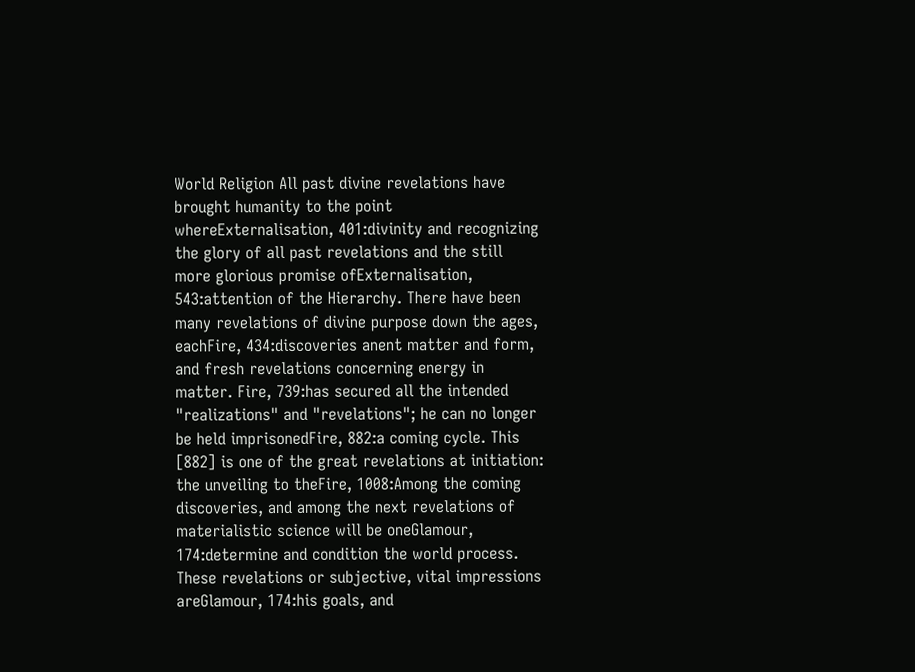World Religion All past divine revelations have brought humanity to the point whereExternalisation, 401:divinity and recognizing the glory of all past revelations and the still more glorious promise ofExternalisation, 543:attention of the Hierarchy. There have been many revelations of divine purpose down the ages, eachFire, 434:discoveries anent matter and form, and fresh revelations concerning energy in matter. Fire, 739:has secured all the intended "realizations" and "revelations"; he can no longer be held imprisonedFire, 882:a coming cycle. This [882] is one of the great revelations at initiation: the unveiling to theFire, 1008:Among the coming discoveries, and among the next revelations of materialistic science will be oneGlamour, 174:determine and condition the world process. These revelations or subjective, vital impressions areGlamour, 174:his goals, and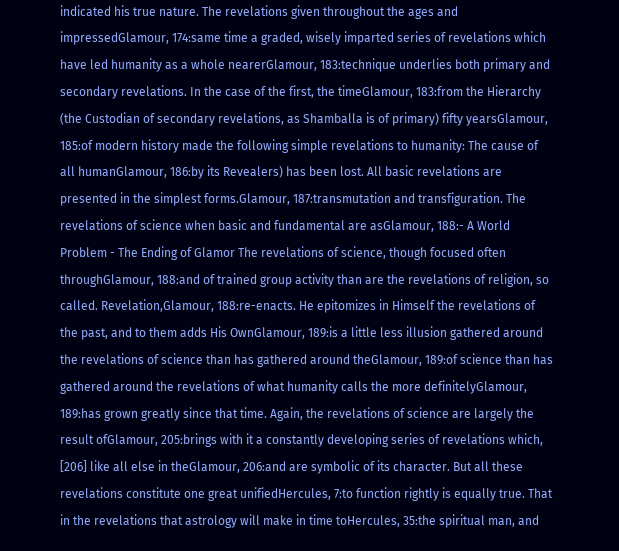indicated his true nature. The revelations given throughout the ages and impressedGlamour, 174:same time a graded, wisely imparted series of revelations which have led humanity as a whole nearerGlamour, 183:technique underlies both primary and secondary revelations. In the case of the first, the timeGlamour, 183:from the Hierarchy (the Custodian of secondary revelations, as Shamballa is of primary) fifty yearsGlamour, 185:of modern history made the following simple revelations to humanity: The cause of all humanGlamour, 186:by its Revealers) has been lost. All basic revelations are presented in the simplest forms.Glamour, 187:transmutation and transfiguration. The revelations of science when basic and fundamental are asGlamour, 188:- A World Problem - The Ending of Glamor The revelations of science, though focused often throughGlamour, 188:and of trained group activity than are the revelations of religion, so called. Revelation,Glamour, 188:re-enacts. He epitomizes in Himself the revelations of the past, and to them adds His OwnGlamour, 189:is a little less illusion gathered around the revelations of science than has gathered around theGlamour, 189:of science than has gathered around the revelations of what humanity calls the more definitelyGlamour, 189:has grown greatly since that time. Again, the revelations of science are largely the result ofGlamour, 205:brings with it a constantly developing series of revelations which, [206] like all else in theGlamour, 206:and are symbolic of its character. But all these revelations constitute one great unifiedHercules, 7:to function rightly is equally true. That in the revelations that astrology will make in time toHercules, 35:the spiritual man, and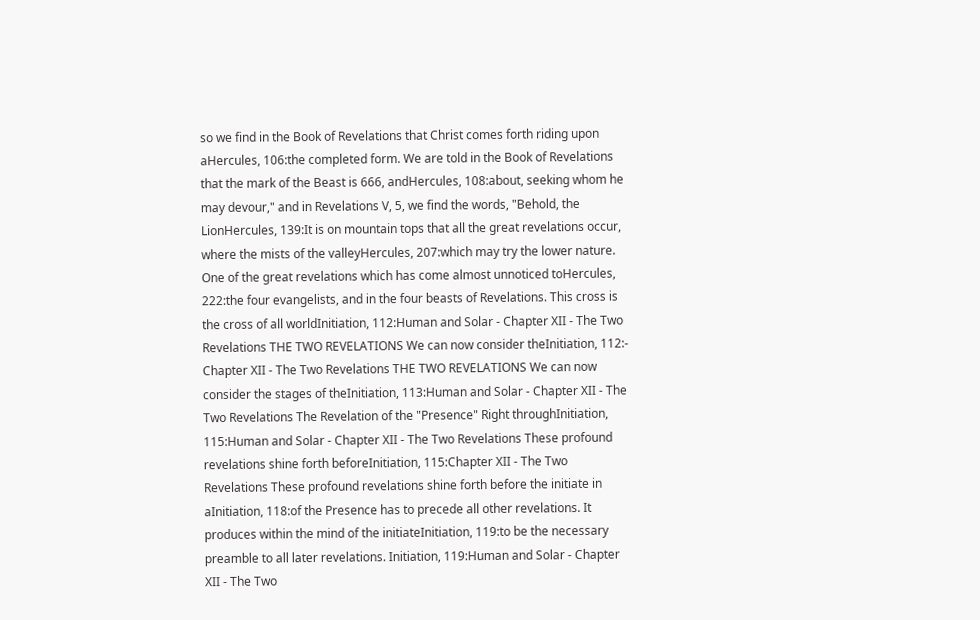so we find in the Book of Revelations that Christ comes forth riding upon aHercules, 106:the completed form. We are told in the Book of Revelations that the mark of the Beast is 666, andHercules, 108:about, seeking whom he may devour," and in Revelations V, 5, we find the words, "Behold, the LionHercules, 139:It is on mountain tops that all the great revelations occur, where the mists of the valleyHercules, 207:which may try the lower nature. One of the great revelations which has come almost unnoticed toHercules, 222:the four evangelists, and in the four beasts of Revelations. This cross is the cross of all worldInitiation, 112:Human and Solar - Chapter XII - The Two Revelations THE TWO REVELATIONS We can now consider theInitiation, 112:- Chapter XII - The Two Revelations THE TWO REVELATIONS We can now consider the stages of theInitiation, 113:Human and Solar - Chapter XII - The Two Revelations The Revelation of the "Presence" Right throughInitiation, 115:Human and Solar - Chapter XII - The Two Revelations These profound revelations shine forth beforeInitiation, 115:Chapter XII - The Two Revelations These profound revelations shine forth before the initiate in aInitiation, 118:of the Presence has to precede all other revelations. It produces within the mind of the initiateInitiation, 119:to be the necessary preamble to all later revelations. Initiation, 119:Human and Solar - Chapter XII - The Two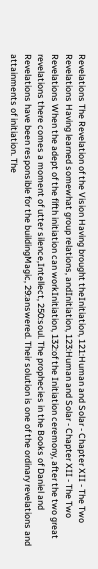Revelations The Revelation of the Vision Having brought theInitiation, 121:Human and Solar - Chapter XII - The Two Revelations Having learned somewhat group relations, andInitiation, 123:Human and Solar - Chapter XII - The Two Revelations When the adept of the fifth initiation can workInitiation, 132:of the Initiation ceremony, after the two great revelations there comes a moment of utter silence,Intellect, 250:soul. The prophecies in the Books of Daniel and Revelations have been responsible for the buildingMagic, 29:answered. Their solution is one of the ordinary revelations and attainments of initiation. The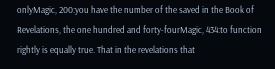onlyMagic, 200:you have the number of the saved in the Book of Revelations, the one hundred and forty-fourMagic, 434:to function rightly is equally true. That in the revelations that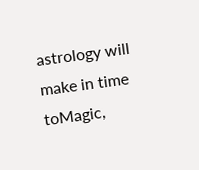astrology will make in time toMagic,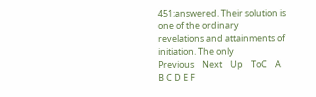451:answered. Their solution is one of the ordinary revelations and attainments of initiation. The only
Previous    Next    Up    ToC    A B C D E F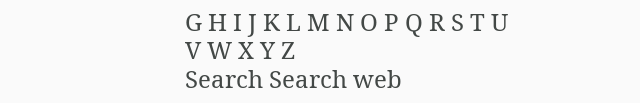G H I J K L M N O P Q R S T U V W X Y Z
Search Search web